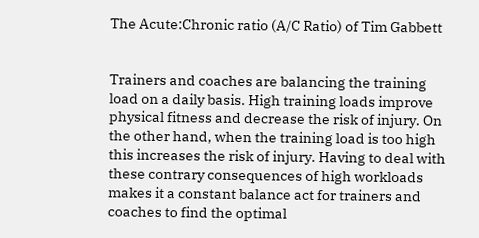The Acute:Chronic ratio (A/C Ratio) of Tim Gabbett


Trainers and coaches are balancing the training load on a daily basis. High training loads improve physical fitness and decrease the risk of injury. On the other hand, when the training load is too high this increases the risk of injury. Having to deal with these contrary consequences of high workloads makes it a constant balance act for trainers and coaches to find the optimal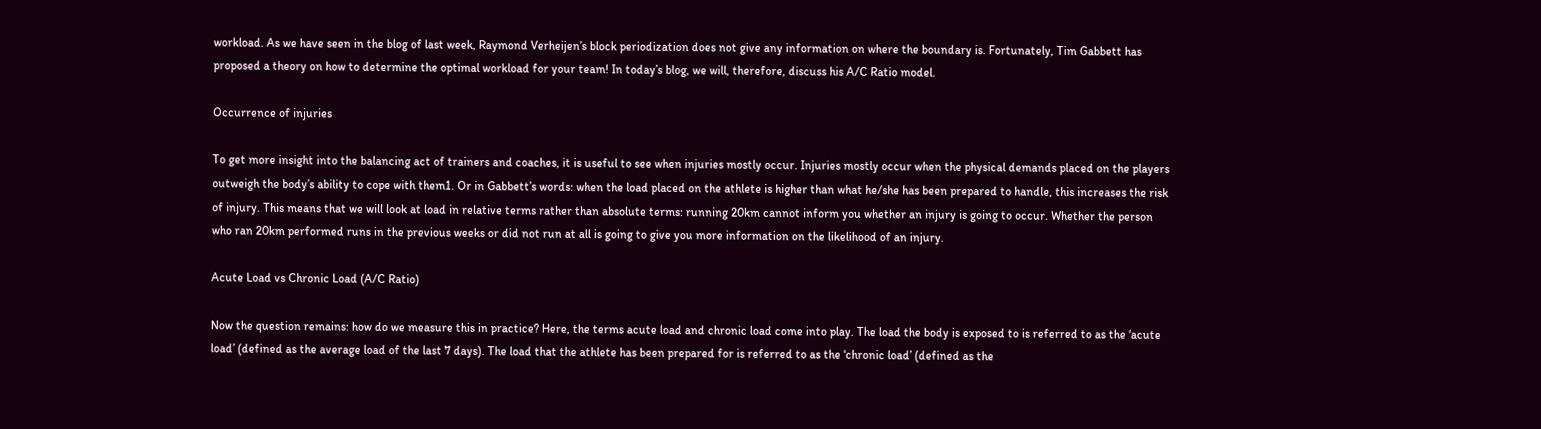workload. As we have seen in the blog of last week, Raymond Verheijen’s block periodization does not give any information on where the boundary is. Fortunately, Tim Gabbett has proposed a theory on how to determine the optimal workload for your team! In today’s blog, we will, therefore, discuss his A/C Ratio model.

Occurrence of injuries

To get more insight into the balancing act of trainers and coaches, it is useful to see when injuries mostly occur. Injuries mostly occur when the physical demands placed on the players outweigh the body’s ability to cope with them1. Or in Gabbett’s words: when the load placed on the athlete is higher than what he/she has been prepared to handle, this increases the risk of injury. This means that we will look at load in relative terms rather than absolute terms: running 20km cannot inform you whether an injury is going to occur. Whether the person who ran 20km performed runs in the previous weeks or did not run at all is going to give you more information on the likelihood of an injury.

Acute Load vs Chronic Load (A/C Ratio)

Now the question remains: how do we measure this in practice? Here, the terms acute load and chronic load come into play. The load the body is exposed to is referred to as the ‘acute load’ (defined as the average load of the last 7 days). The load that the athlete has been prepared for is referred to as the ‘chronic load’ (defined as the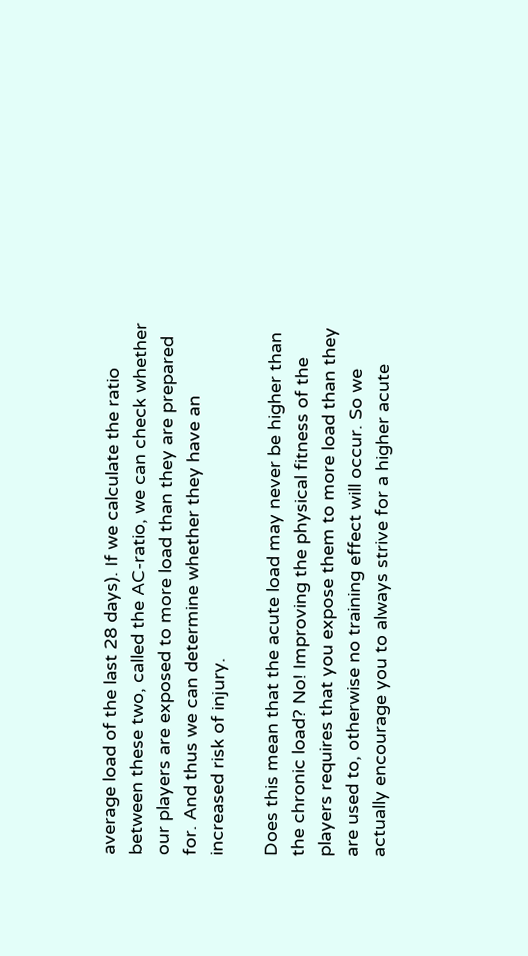average load of the last 28 days). If we calculate the ratio between these two, called the AC-ratio, we can check whether our players are exposed to more load than they are prepared for. And thus we can determine whether they have an increased risk of injury.

Does this mean that the acute load may never be higher than the chronic load? No! Improving the physical fitness of the players requires that you expose them to more load than they are used to, otherwise no training effect will occur. So we actually encourage you to always strive for a higher acute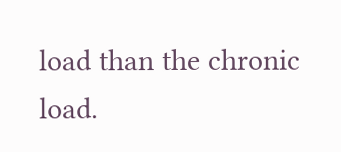load than the chronic load.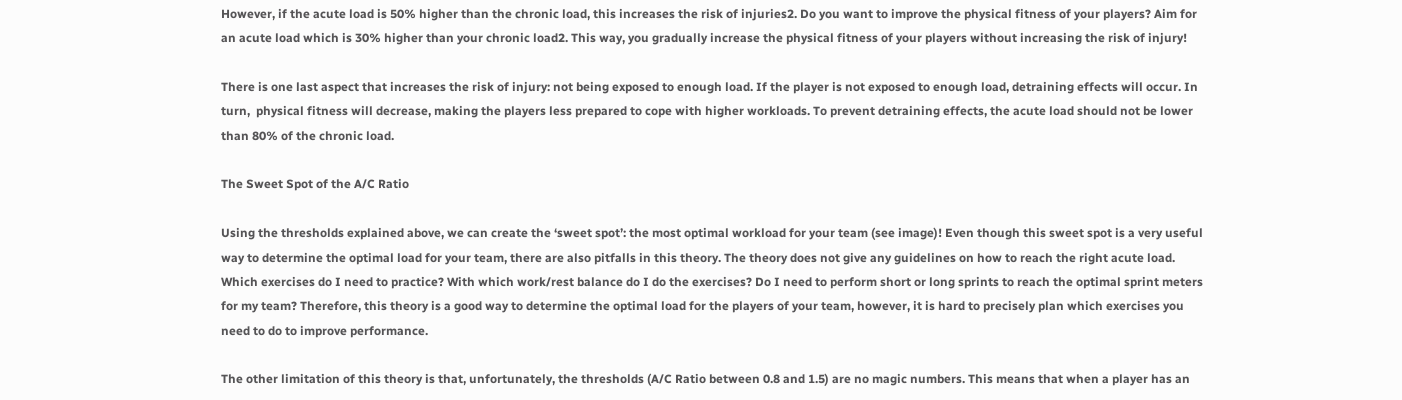However, if the acute load is 50% higher than the chronic load, this increases the risk of injuries2. Do you want to improve the physical fitness of your players? Aim for an acute load which is 30% higher than your chronic load2. This way, you gradually increase the physical fitness of your players without increasing the risk of injury!

There is one last aspect that increases the risk of injury: not being exposed to enough load. If the player is not exposed to enough load, detraining effects will occur. In turn,  physical fitness will decrease, making the players less prepared to cope with higher workloads. To prevent detraining effects, the acute load should not be lower than 80% of the chronic load.

The Sweet Spot of the A/C Ratio

Using the thresholds explained above, we can create the ‘sweet spot’: the most optimal workload for your team (see image)! Even though this sweet spot is a very useful way to determine the optimal load for your team, there are also pitfalls in this theory. The theory does not give any guidelines on how to reach the right acute load. Which exercises do I need to practice? With which work/rest balance do I do the exercises? Do I need to perform short or long sprints to reach the optimal sprint meters for my team? Therefore, this theory is a good way to determine the optimal load for the players of your team, however, it is hard to precisely plan which exercises you need to do to improve performance.

The other limitation of this theory is that, unfortunately, the thresholds (A/C Ratio between 0.8 and 1.5) are no magic numbers. This means that when a player has an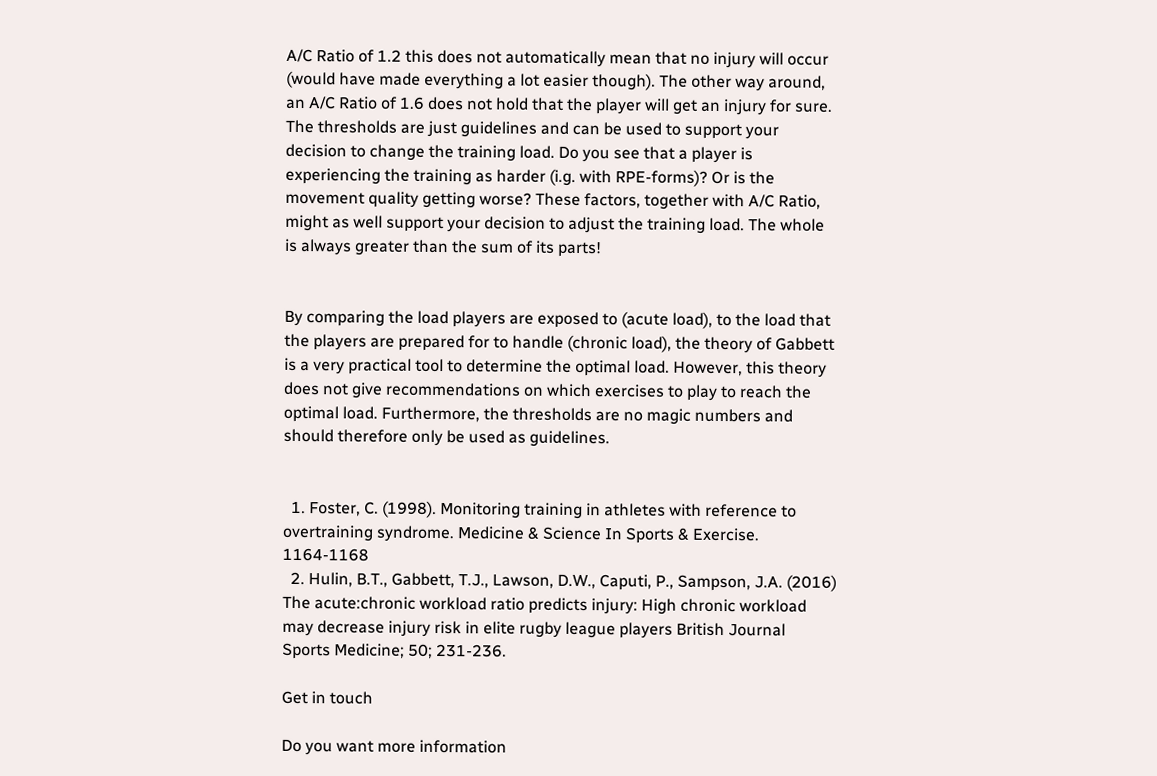A/C Ratio of 1.2 this does not automatically mean that no injury will occur (would have made everything a lot easier though). The other way around, an A/C Ratio of 1.6 does not hold that the player will get an injury for sure. The thresholds are just guidelines and can be used to support your decision to change the training load. Do you see that a player is experiencing the training as harder (i.g. with RPE-forms)? Or is the movement quality getting worse? These factors, together with A/C Ratio, might as well support your decision to adjust the training load. The whole is always greater than the sum of its parts!


By comparing the load players are exposed to (acute load), to the load that the players are prepared for to handle (chronic load), the theory of Gabbett is a very practical tool to determine the optimal load. However, this theory does not give recommendations on which exercises to play to reach the optimal load. Furthermore, the thresholds are no magic numbers and should therefore only be used as guidelines.


  1. Foster, C. (1998). Monitoring training in athletes with reference to overtraining syndrome. Medicine & Science In Sports & Exercise. 1164-1168
  2. Hulin, B.T., Gabbett, T.J., Lawson, D.W., Caputi, P., Sampson, J.A. (2016) The acute:chronic workload ratio predicts injury: High chronic workload may decrease injury risk in elite rugby league players British Journal Sports Medicine; 50; 231-236.

Get in touch

Do you want more information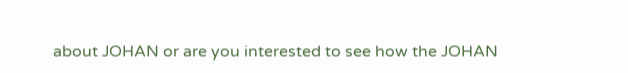about JOHAN or are you interested to see how the JOHAN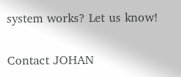system works? Let us know!

Contact JOHAN